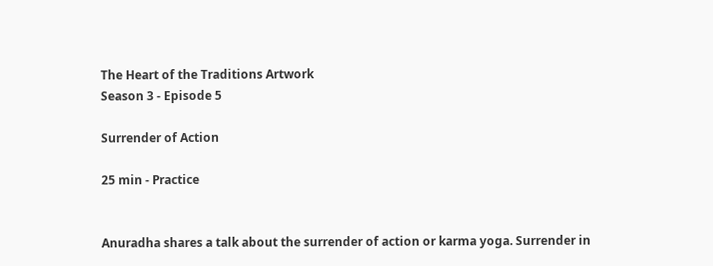The Heart of the Traditions Artwork
Season 3 - Episode 5

Surrender of Action

25 min - Practice


Anuradha shares a talk about the surrender of action or karma yoga. Surrender in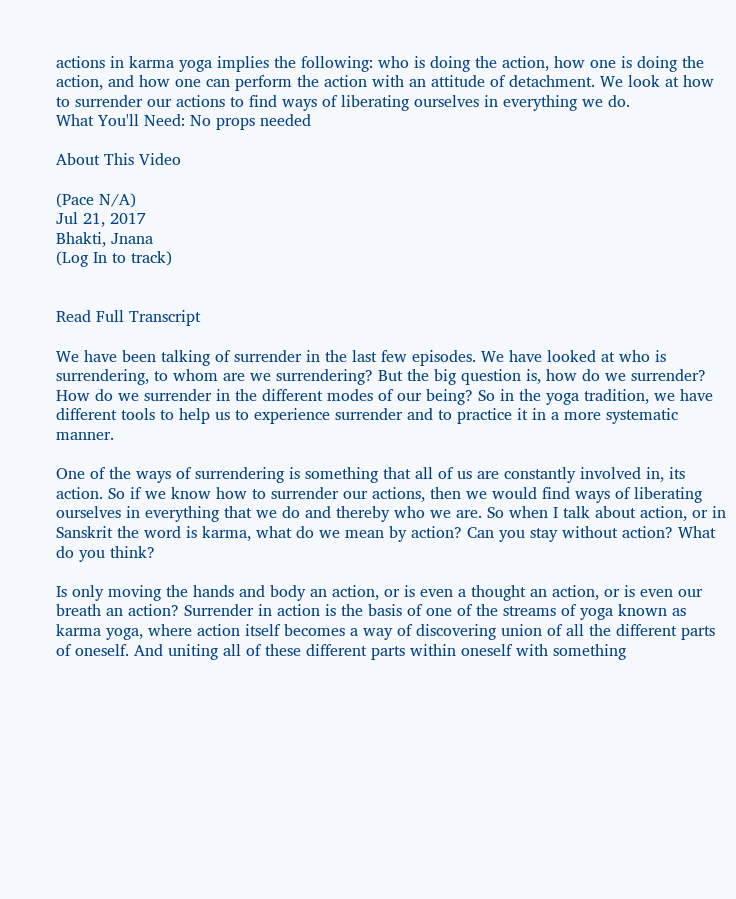actions in karma yoga implies the following: who is doing the action, how one is doing the action, and how one can perform the action with an attitude of detachment. We look at how to surrender our actions to find ways of liberating ourselves in everything we do.
What You'll Need: No props needed

About This Video

(Pace N/A)
Jul 21, 2017
Bhakti, Jnana
(Log In to track)


Read Full Transcript

We have been talking of surrender in the last few episodes. We have looked at who is surrendering, to whom are we surrendering? But the big question is, how do we surrender? How do we surrender in the different modes of our being? So in the yoga tradition, we have different tools to help us to experience surrender and to practice it in a more systematic manner.

One of the ways of surrendering is something that all of us are constantly involved in, its action. So if we know how to surrender our actions, then we would find ways of liberating ourselves in everything that we do and thereby who we are. So when I talk about action, or in Sanskrit the word is karma, what do we mean by action? Can you stay without action? What do you think?

Is only moving the hands and body an action, or is even a thought an action, or is even our breath an action? Surrender in action is the basis of one of the streams of yoga known as karma yoga, where action itself becomes a way of discovering union of all the different parts of oneself. And uniting all of these different parts within oneself with something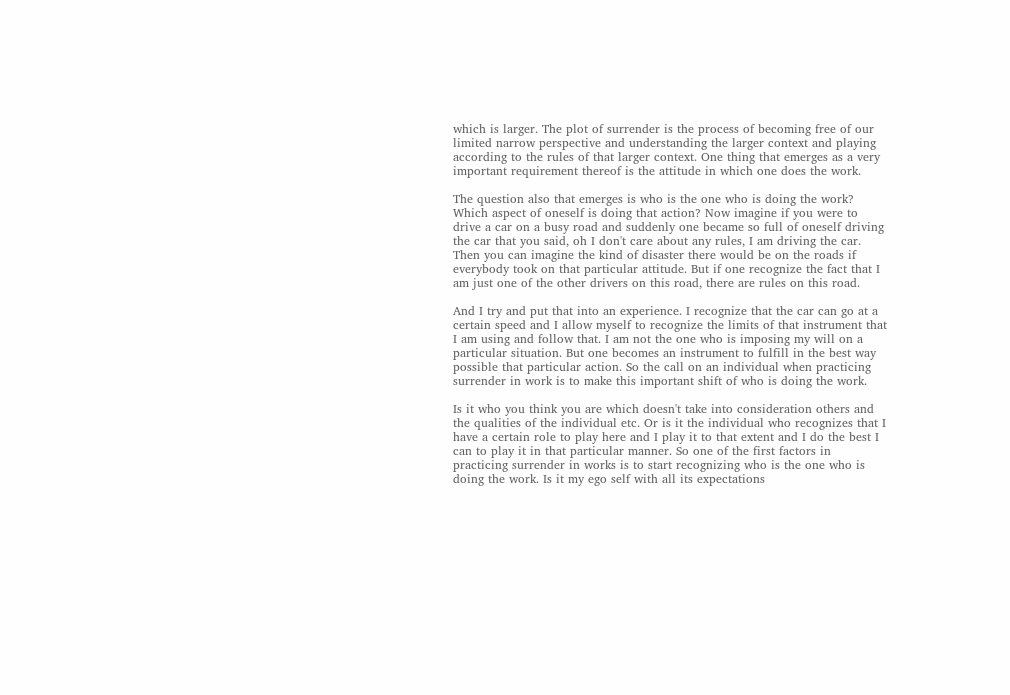which is larger. The plot of surrender is the process of becoming free of our limited narrow perspective and understanding the larger context and playing according to the rules of that larger context. One thing that emerges as a very important requirement thereof is the attitude in which one does the work.

The question also that emerges is who is the one who is doing the work? Which aspect of oneself is doing that action? Now imagine if you were to drive a car on a busy road and suddenly one became so full of oneself driving the car that you said, oh I don't care about any rules, I am driving the car. Then you can imagine the kind of disaster there would be on the roads if everybody took on that particular attitude. But if one recognize the fact that I am just one of the other drivers on this road, there are rules on this road.

And I try and put that into an experience. I recognize that the car can go at a certain speed and I allow myself to recognize the limits of that instrument that I am using and follow that. I am not the one who is imposing my will on a particular situation. But one becomes an instrument to fulfill in the best way possible that particular action. So the call on an individual when practicing surrender in work is to make this important shift of who is doing the work.

Is it who you think you are which doesn't take into consideration others and the qualities of the individual etc. Or is it the individual who recognizes that I have a certain role to play here and I play it to that extent and I do the best I can to play it in that particular manner. So one of the first factors in practicing surrender in works is to start recognizing who is the one who is doing the work. Is it my ego self with all its expectations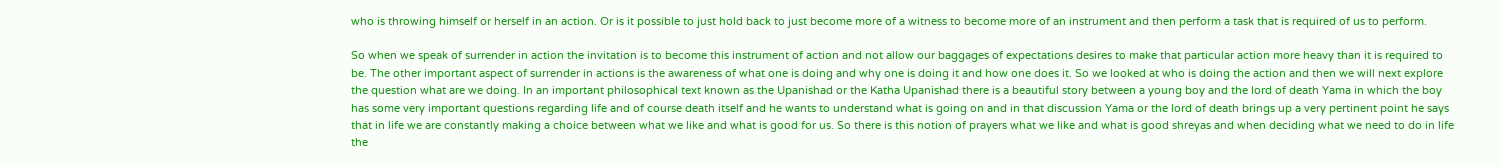who is throwing himself or herself in an action. Or is it possible to just hold back to just become more of a witness to become more of an instrument and then perform a task that is required of us to perform.

So when we speak of surrender in action the invitation is to become this instrument of action and not allow our baggages of expectations desires to make that particular action more heavy than it is required to be. The other important aspect of surrender in actions is the awareness of what one is doing and why one is doing it and how one does it. So we looked at who is doing the action and then we will next explore the question what are we doing. In an important philosophical text known as the Upanishad or the Katha Upanishad there is a beautiful story between a young boy and the lord of death Yama in which the boy has some very important questions regarding life and of course death itself and he wants to understand what is going on and in that discussion Yama or the lord of death brings up a very pertinent point he says that in life we are constantly making a choice between what we like and what is good for us. So there is this notion of prayers what we like and what is good shreyas and when deciding what we need to do in life the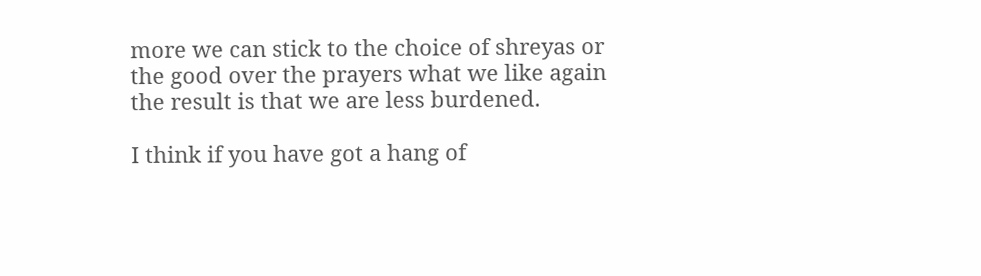more we can stick to the choice of shreyas or the good over the prayers what we like again the result is that we are less burdened.

I think if you have got a hang of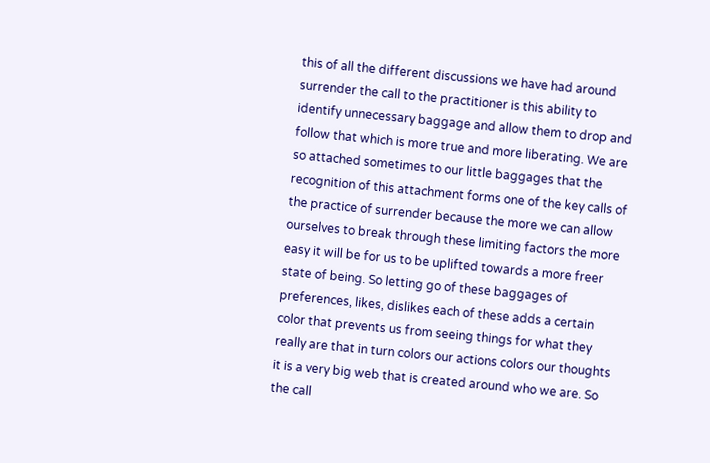this of all the different discussions we have had around surrender the call to the practitioner is this ability to identify unnecessary baggage and allow them to drop and follow that which is more true and more liberating. We are so attached sometimes to our little baggages that the recognition of this attachment forms one of the key calls of the practice of surrender because the more we can allow ourselves to break through these limiting factors the more easy it will be for us to be uplifted towards a more freer state of being. So letting go of these baggages of preferences, likes, dislikes each of these adds a certain color that prevents us from seeing things for what they really are that in turn colors our actions colors our thoughts it is a very big web that is created around who we are. So the call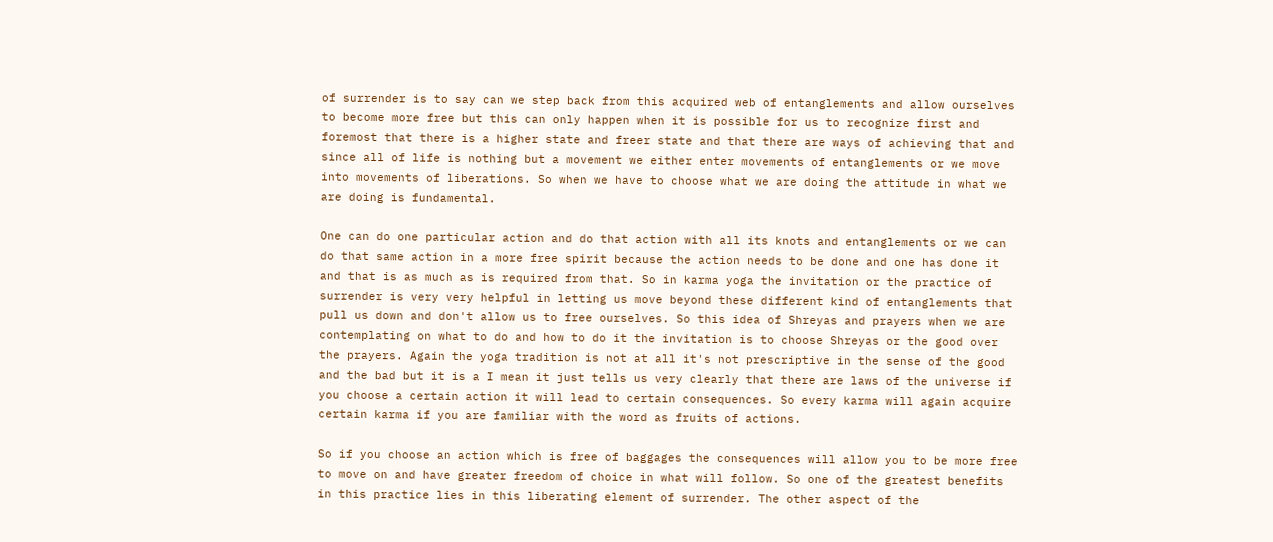of surrender is to say can we step back from this acquired web of entanglements and allow ourselves to become more free but this can only happen when it is possible for us to recognize first and foremost that there is a higher state and freer state and that there are ways of achieving that and since all of life is nothing but a movement we either enter movements of entanglements or we move into movements of liberations. So when we have to choose what we are doing the attitude in what we are doing is fundamental.

One can do one particular action and do that action with all its knots and entanglements or we can do that same action in a more free spirit because the action needs to be done and one has done it and that is as much as is required from that. So in karma yoga the invitation or the practice of surrender is very very helpful in letting us move beyond these different kind of entanglements that pull us down and don't allow us to free ourselves. So this idea of Shreyas and prayers when we are contemplating on what to do and how to do it the invitation is to choose Shreyas or the good over the prayers. Again the yoga tradition is not at all it's not prescriptive in the sense of the good and the bad but it is a I mean it just tells us very clearly that there are laws of the universe if you choose a certain action it will lead to certain consequences. So every karma will again acquire certain karma if you are familiar with the word as fruits of actions.

So if you choose an action which is free of baggages the consequences will allow you to be more free to move on and have greater freedom of choice in what will follow. So one of the greatest benefits in this practice lies in this liberating element of surrender. The other aspect of the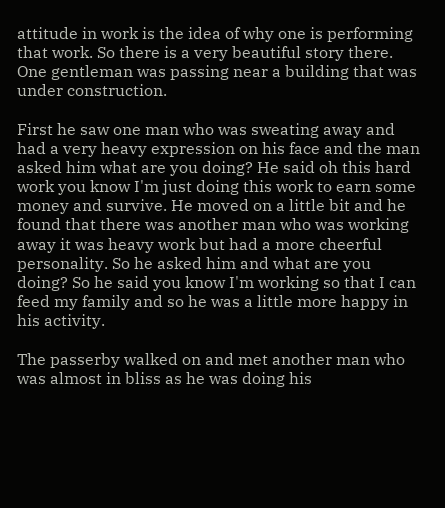attitude in work is the idea of why one is performing that work. So there is a very beautiful story there. One gentleman was passing near a building that was under construction.

First he saw one man who was sweating away and had a very heavy expression on his face and the man asked him what are you doing? He said oh this hard work you know I'm just doing this work to earn some money and survive. He moved on a little bit and he found that there was another man who was working away it was heavy work but had a more cheerful personality. So he asked him and what are you doing? So he said you know I'm working so that I can feed my family and so he was a little more happy in his activity.

The passerby walked on and met another man who was almost in bliss as he was doing his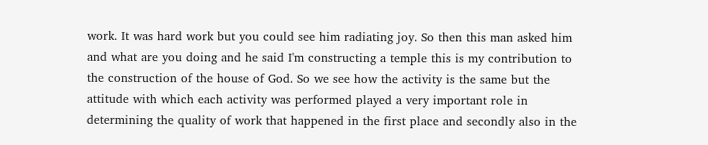work. It was hard work but you could see him radiating joy. So then this man asked him and what are you doing and he said I'm constructing a temple this is my contribution to the construction of the house of God. So we see how the activity is the same but the attitude with which each activity was performed played a very important role in determining the quality of work that happened in the first place and secondly also in the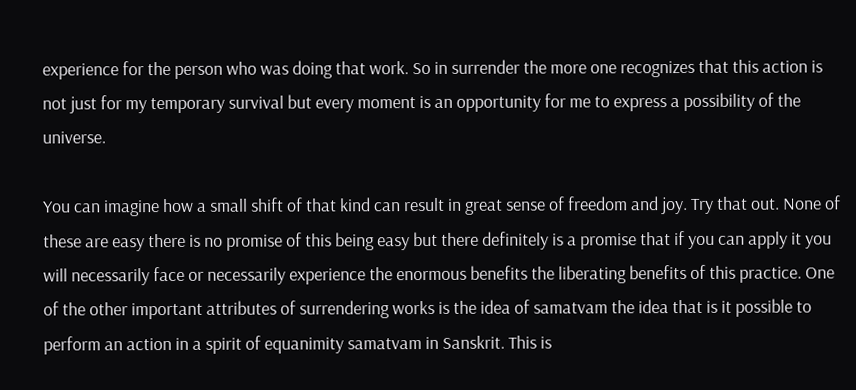experience for the person who was doing that work. So in surrender the more one recognizes that this action is not just for my temporary survival but every moment is an opportunity for me to express a possibility of the universe.

You can imagine how a small shift of that kind can result in great sense of freedom and joy. Try that out. None of these are easy there is no promise of this being easy but there definitely is a promise that if you can apply it you will necessarily face or necessarily experience the enormous benefits the liberating benefits of this practice. One of the other important attributes of surrendering works is the idea of samatvam the idea that is it possible to perform an action in a spirit of equanimity samatvam in Sanskrit. This is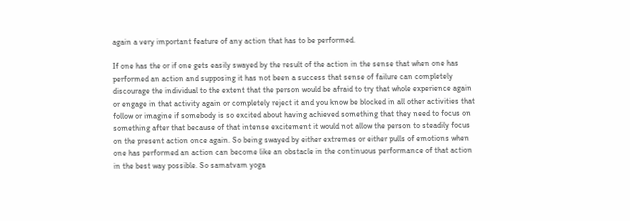again a very important feature of any action that has to be performed.

If one has the or if one gets easily swayed by the result of the action in the sense that when one has performed an action and supposing it has not been a success that sense of failure can completely discourage the individual to the extent that the person would be afraid to try that whole experience again or engage in that activity again or completely reject it and you know be blocked in all other activities that follow or imagine if somebody is so excited about having achieved something that they need to focus on something after that because of that intense excitement it would not allow the person to steadily focus on the present action once again. So being swayed by either extremes or either pulls of emotions when one has performed an action can become like an obstacle in the continuous performance of that action in the best way possible. So samatvam yoga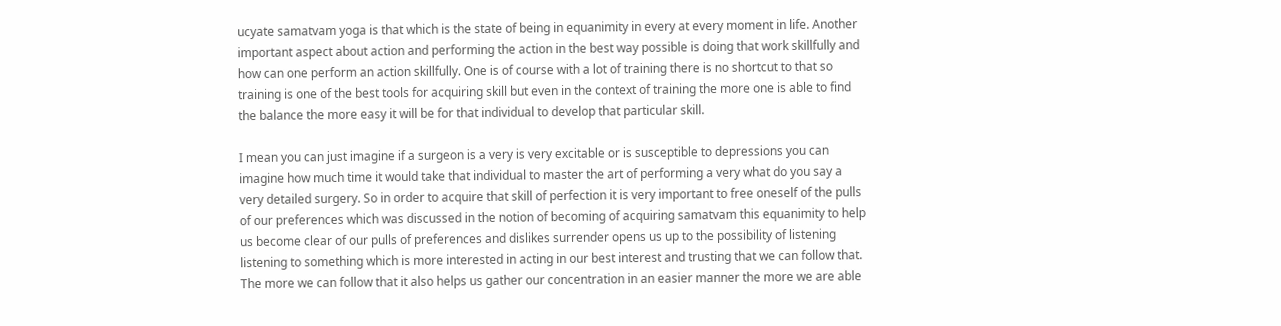ucyate samatvam yoga is that which is the state of being in equanimity in every at every moment in life. Another important aspect about action and performing the action in the best way possible is doing that work skillfully and how can one perform an action skillfully. One is of course with a lot of training there is no shortcut to that so training is one of the best tools for acquiring skill but even in the context of training the more one is able to find the balance the more easy it will be for that individual to develop that particular skill.

I mean you can just imagine if a surgeon is a very is very excitable or is susceptible to depressions you can imagine how much time it would take that individual to master the art of performing a very what do you say a very detailed surgery. So in order to acquire that skill of perfection it is very important to free oneself of the pulls of our preferences which was discussed in the notion of becoming of acquiring samatvam this equanimity to help us become clear of our pulls of preferences and dislikes surrender opens us up to the possibility of listening listening to something which is more interested in acting in our best interest and trusting that we can follow that. The more we can follow that it also helps us gather our concentration in an easier manner the more we are able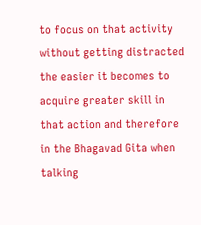to focus on that activity without getting distracted the easier it becomes to acquire greater skill in that action and therefore in the Bhagavad Gita when talking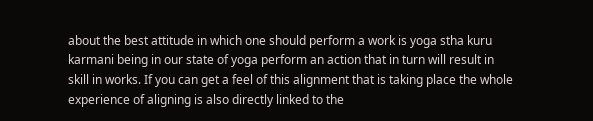about the best attitude in which one should perform a work is yoga stha kuru karmani being in our state of yoga perform an action that in turn will result in skill in works. If you can get a feel of this alignment that is taking place the whole experience of aligning is also directly linked to the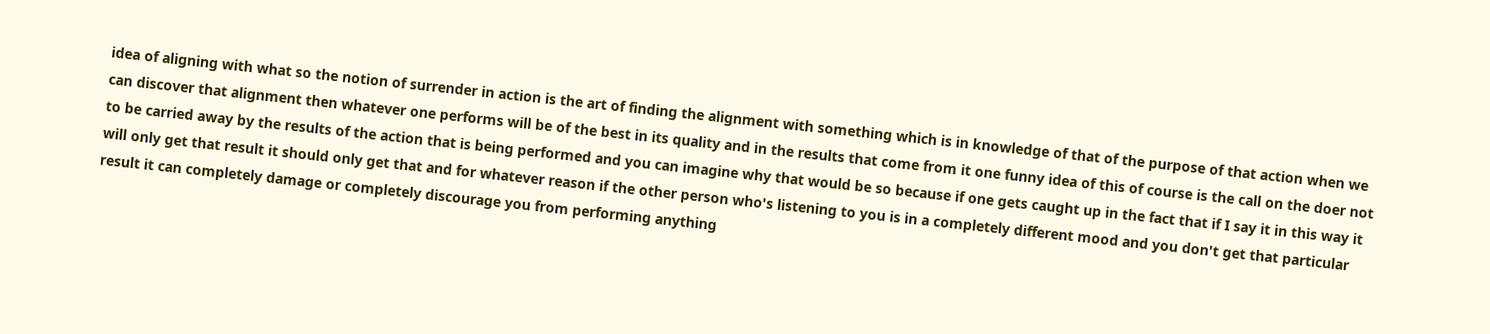idea of aligning with what so the notion of surrender in action is the art of finding the alignment with something which is in knowledge of that of the purpose of that action when we can discover that alignment then whatever one performs will be of the best in its quality and in the results that come from it one funny idea of this of course is the call on the doer not to be carried away by the results of the action that is being performed and you can imagine why that would be so because if one gets caught up in the fact that if I say it in this way it will only get that result it should only get that and for whatever reason if the other person who's listening to you is in a completely different mood and you don't get that particular result it can completely damage or completely discourage you from performing anything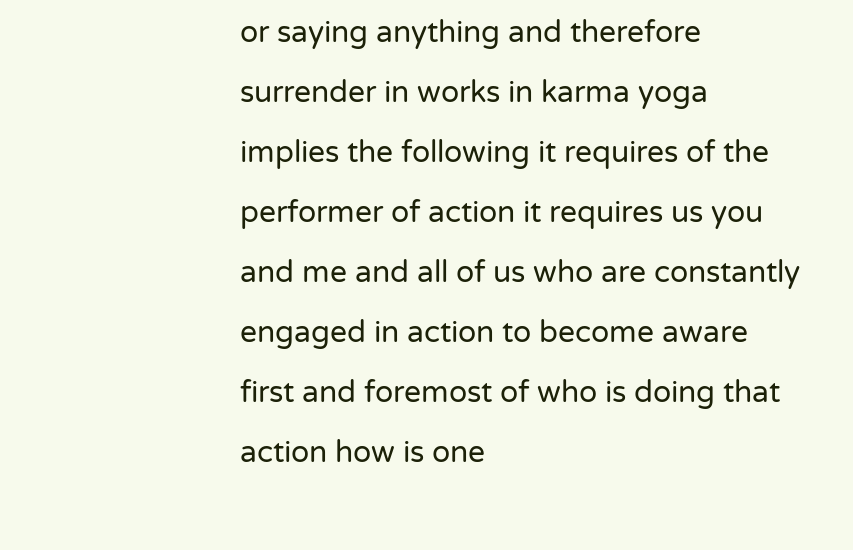or saying anything and therefore surrender in works in karma yoga implies the following it requires of the performer of action it requires us you and me and all of us who are constantly engaged in action to become aware first and foremost of who is doing that action how is one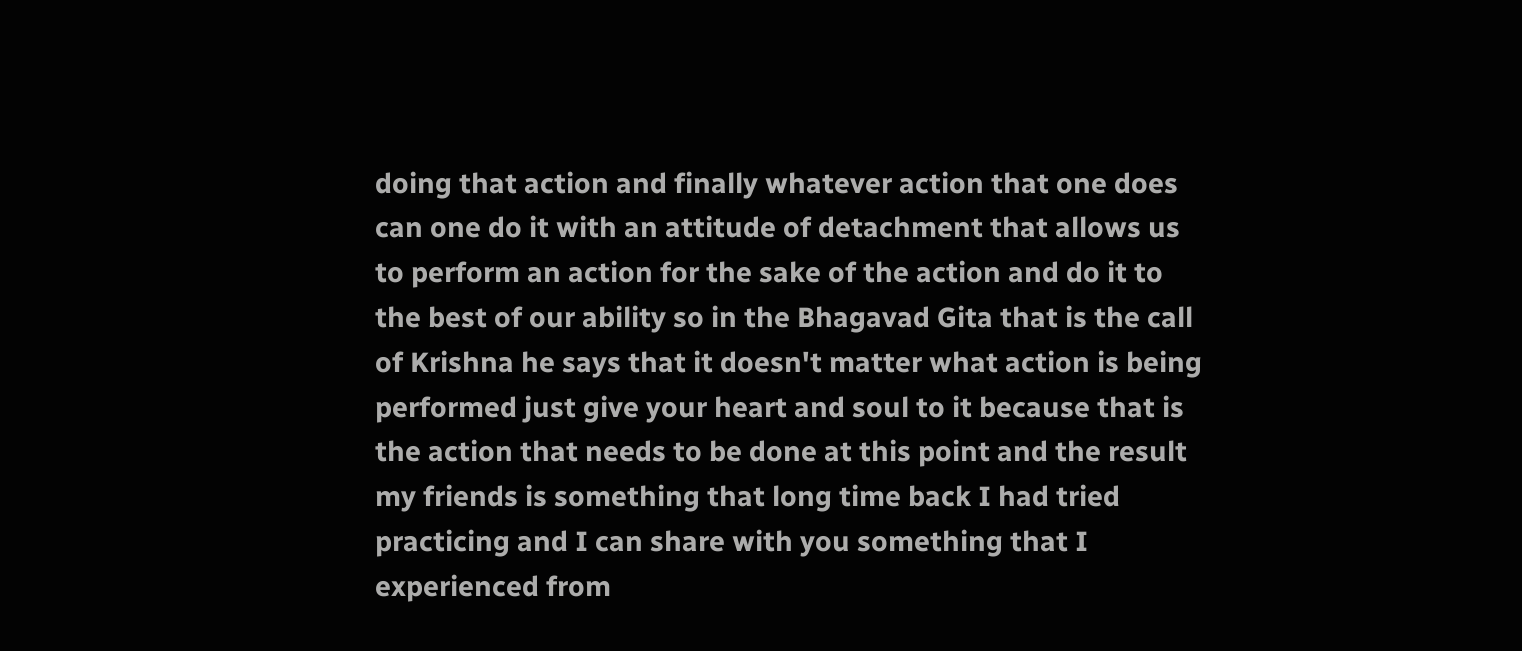doing that action and finally whatever action that one does can one do it with an attitude of detachment that allows us to perform an action for the sake of the action and do it to the best of our ability so in the Bhagavad Gita that is the call of Krishna he says that it doesn't matter what action is being performed just give your heart and soul to it because that is the action that needs to be done at this point and the result my friends is something that long time back I had tried practicing and I can share with you something that I experienced from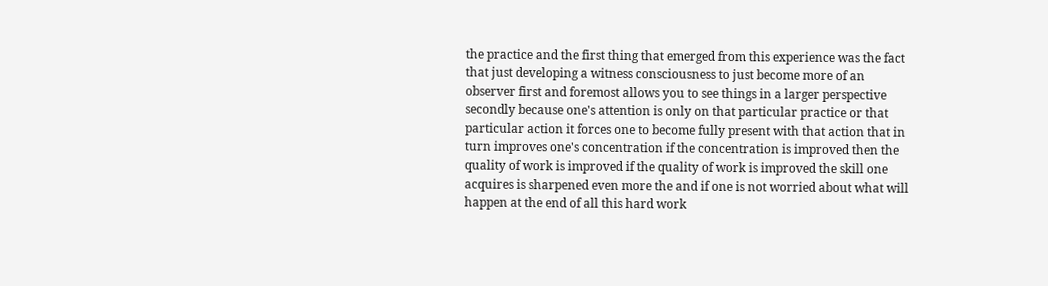the practice and the first thing that emerged from this experience was the fact that just developing a witness consciousness to just become more of an observer first and foremost allows you to see things in a larger perspective secondly because one's attention is only on that particular practice or that particular action it forces one to become fully present with that action that in turn improves one's concentration if the concentration is improved then the quality of work is improved if the quality of work is improved the skill one acquires is sharpened even more the and if one is not worried about what will happen at the end of all this hard work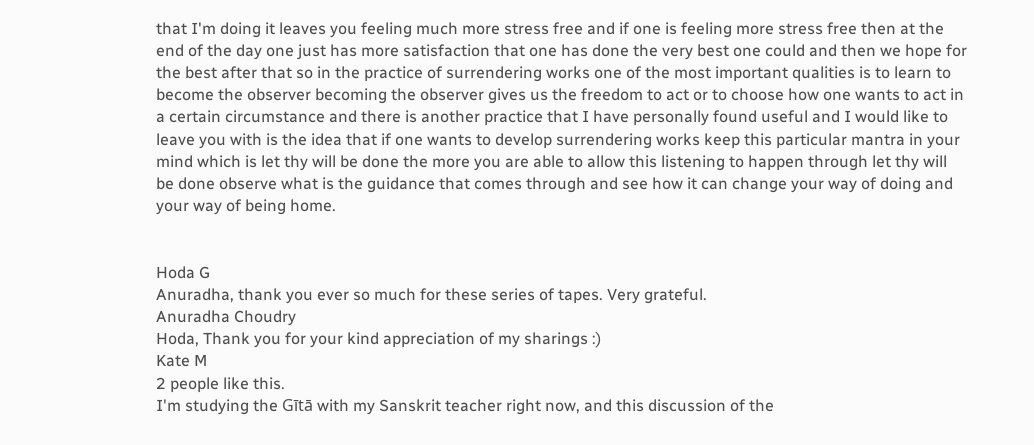that I'm doing it leaves you feeling much more stress free and if one is feeling more stress free then at the end of the day one just has more satisfaction that one has done the very best one could and then we hope for the best after that so in the practice of surrendering works one of the most important qualities is to learn to become the observer becoming the observer gives us the freedom to act or to choose how one wants to act in a certain circumstance and there is another practice that I have personally found useful and I would like to leave you with is the idea that if one wants to develop surrendering works keep this particular mantra in your mind which is let thy will be done the more you are able to allow this listening to happen through let thy will be done observe what is the guidance that comes through and see how it can change your way of doing and your way of being home.


Hoda G
Anuradha, thank you ever so much for these series of tapes. Very grateful.
Anuradha Choudry
Hoda, Thank you for your kind appreciation of my sharings :)
Kate M
2 people like this.
I'm studying the Gītā with my Sanskrit teacher right now, and this discussion of the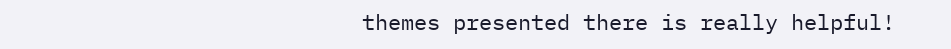themes presented there is really helpful!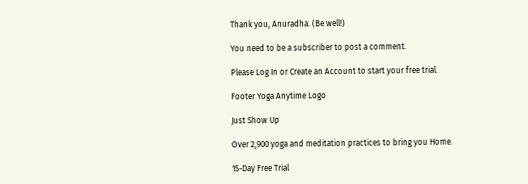Thank you, Anuradha. (Be well!)

You need to be a subscriber to post a comment.

Please Log In or Create an Account to start your free trial.

Footer Yoga Anytime Logo

Just Show Up

Over 2,900 yoga and meditation practices to bring you Home.

15-Day Free Trial